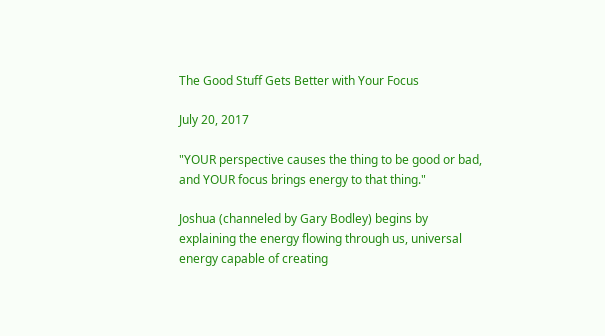The Good Stuff Gets Better with Your Focus

July 20, 2017

"YOUR perspective causes the thing to be good or bad, and YOUR focus brings energy to that thing."

Joshua (channeled by Gary Bodley) begins by explaining the energy flowing through us, universal energy capable of creating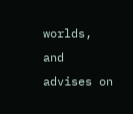worlds, and advises on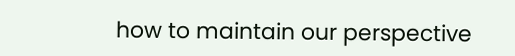how to maintain our perspective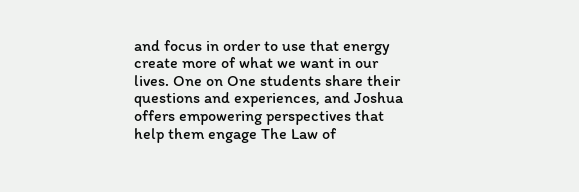and focus in order to use that energy create more of what we want in our lives. One on One students share their questions and experiences, and Joshua offers empowering perspectives that help them engage The Law of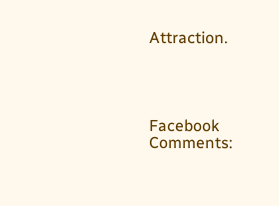Attraction.




Facebook Comments: